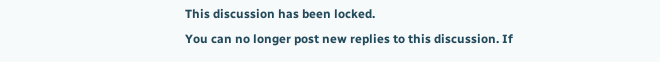This discussion has been locked.
You can no longer post new replies to this discussion. If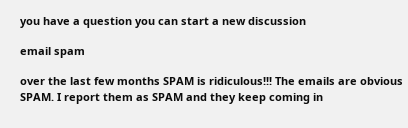you have a question you can start a new discussion

email spam

over the last few months SPAM is ridiculous!!! The emails are obvious SPAM. I report them as SPAM and they keep coming in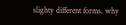slighty different forms. why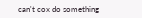can't cox do something